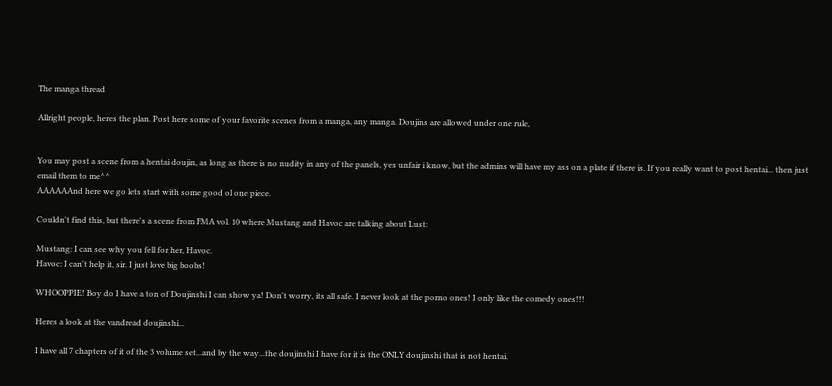The manga thread

Allright people, heres the plan. Post here some of your favorite scenes from a manga, any manga. Doujins are allowed under one rule,


You may post a scene from a hentai doujin, as long as there is no nudity in any of the panels, yes unfair i know, but the admins will have my ass on a plate if there is. If you really want to post hentai... then just email them to me^^
AAAAAAnd here we go lets start with some good ol one piece.

Couldn't find this, but there's a scene from FMA vol. 10 where Mustang and Havoc are talking about Lust:

Mustang: I can see why you fell for her, Havoc.
Havoc: I can't help it, sir. I just love big boobs!

WHOOPPIE! Boy do I have a ton of Doujinshi I can show ya! Don't worry, its all safe. I never look at the porno ones! I only like the comedy ones!!!

Heres a look at the vandread doujinshi...

I have all 7 chapters of it of the 3 volume set...and by the way...the doujinshi I have for it is the ONLY doujinshi that is not hentai.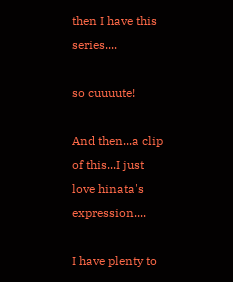then I have this series....

so cuuuute!

And then...a clip of this...I just love hinata's expression....

I have plenty to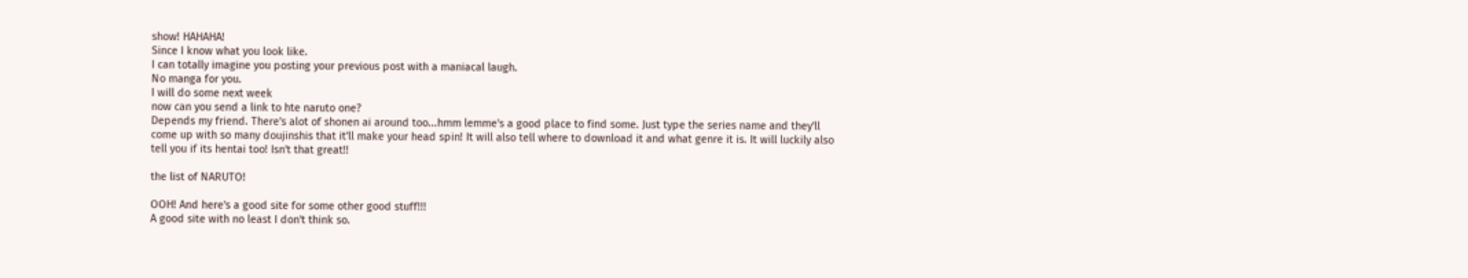show! HAHAHA!
Since I know what you look like.
I can totally imagine you posting your previous post with a maniacal laugh.
No manga for you.
I will do some next week
now can you send a link to hte naruto one?
Depends my friend. There's alot of shonen ai around too...hmm lemme's a good place to find some. Just type the series name and they'll come up with so many doujinshis that it'll make your head spin! It will also tell where to download it and what genre it is. It will luckily also tell you if its hentai too! Isn't that great!!

the list of NARUTO!

OOH! And here's a good site for some other good stuff!!!
A good site with no least I don't think so.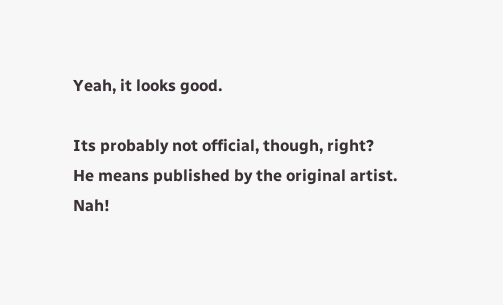Yeah, it looks good.

Its probably not official, though, right?
He means published by the original artist.
Nah!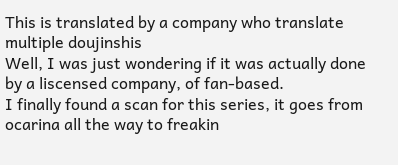This is translated by a company who translate multiple doujinshis
Well, I was just wondering if it was actually done by a liscensed company, of fan-based.
I finally found a scan for this series, it goes from ocarina all the way to freakin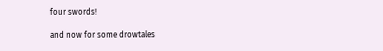four swords!

and now for some drowtales